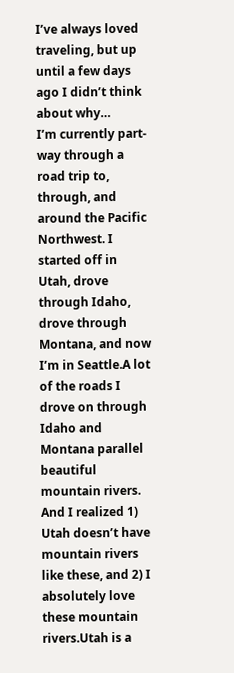I’ve always loved traveling, but up until a few days ago I didn’t think about why…
I’m currently part-way through a road trip to, through, and around the Pacific Northwest. I started off in Utah, drove through Idaho, drove through Montana, and now I’m in Seattle.A lot of the roads I drove on through Idaho and Montana parallel beautiful mountain rivers. And I realized 1) Utah doesn’t have mountain rivers like these, and 2) I absolutely love these mountain rivers.Utah is a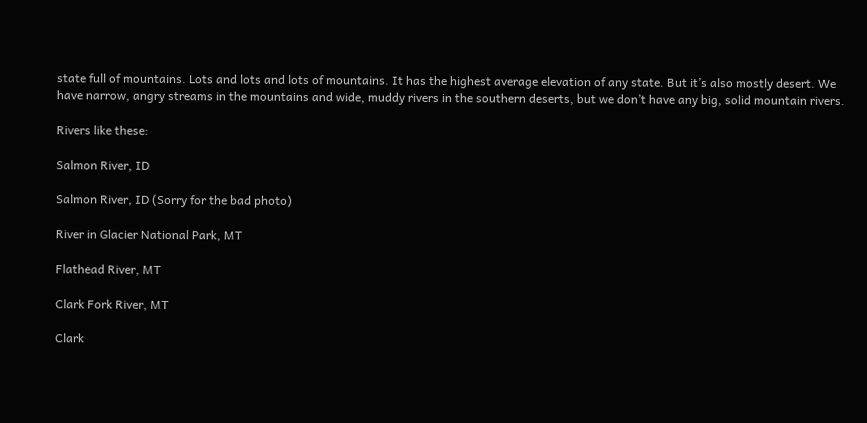state full of mountains. Lots and lots and lots of mountains. It has the highest average elevation of any state. But it’s also mostly desert. We have narrow, angry streams in the mountains and wide, muddy rivers in the southern deserts, but we don’t have any big, solid mountain rivers.

Rivers like these:

Salmon River, ID

Salmon River, ID (Sorry for the bad photo)

River in Glacier National Park, MT

Flathead River, MT

Clark Fork River, MT

Clark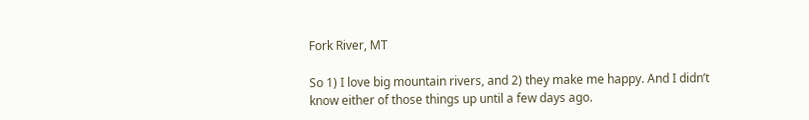Fork River, MT

So 1) I love big mountain rivers, and 2) they make me happy. And I didn’t know either of those things up until a few days ago.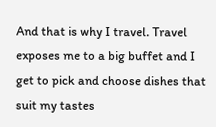And that is why I travel. Travel exposes me to a big buffet and I get to pick and choose dishes that suit my tastes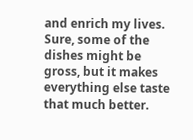and enrich my lives. Sure, some of the dishes might be gross, but it makes everything else taste that much better.